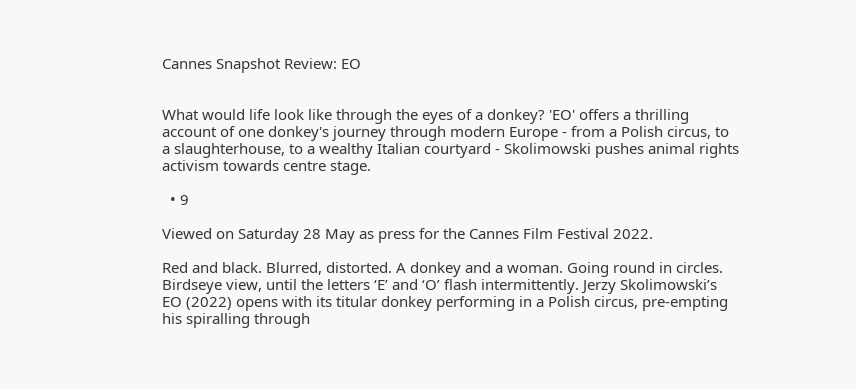Cannes Snapshot Review: EO


What would life look like through the eyes of a donkey? 'EO' offers a thrilling account of one donkey's journey through modern Europe - from a Polish circus, to a slaughterhouse, to a wealthy Italian courtyard - Skolimowski pushes animal rights activism towards centre stage.

  • 9

Viewed on Saturday 28 May as press for the Cannes Film Festival 2022.

Red and black. Blurred, distorted. A donkey and a woman. Going round in circles. Birdseye view, until the letters ‘E’ and ‘O’ flash intermittently. Jerzy Skolimowski’s EO (2022) opens with its titular donkey performing in a Polish circus, pre-empting his spiralling through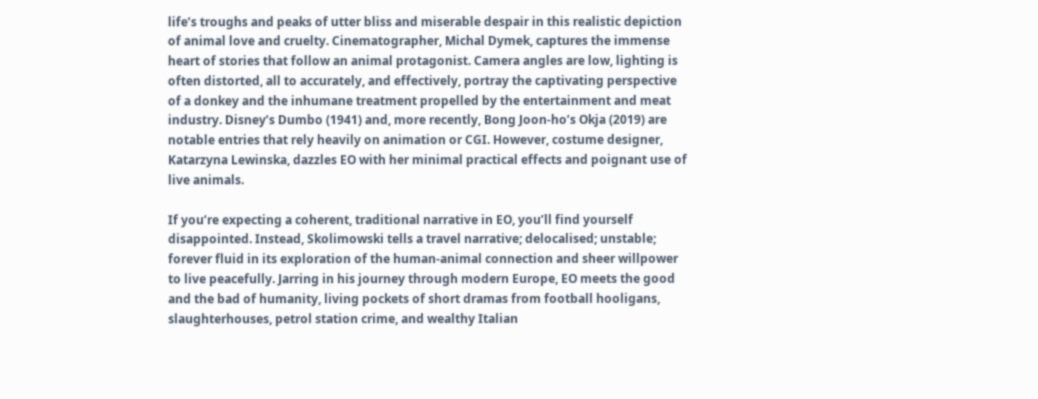life’s troughs and peaks of utter bliss and miserable despair in this realistic depiction of animal love and cruelty. Cinematographer, Michal Dymek, captures the immense heart of stories that follow an animal protagonist. Camera angles are low, lighting is often distorted, all to accurately, and effectively, portray the captivating perspective of a donkey and the inhumane treatment propelled by the entertainment and meat industry. Disney’s Dumbo (1941) and, more recently, Bong Joon-ho’s Okja (2019) are notable entries that rely heavily on animation or CGI. However, costume designer, Katarzyna Lewinska, dazzles EO with her minimal practical effects and poignant use of live animals.

If you’re expecting a coherent, traditional narrative in EO, you’ll find yourself disappointed. Instead, Skolimowski tells a travel narrative; delocalised; unstable; forever fluid in its exploration of the human-animal connection and sheer willpower to live peacefully. Jarring in his journey through modern Europe, EO meets the good and the bad of humanity, living pockets of short dramas from football hooligans, slaughterhouses, petrol station crime, and wealthy Italian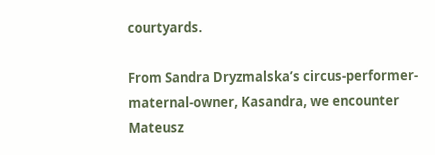courtyards.

From Sandra Dryzmalska’s circus-performer-maternal-owner, Kasandra, we encounter Mateusz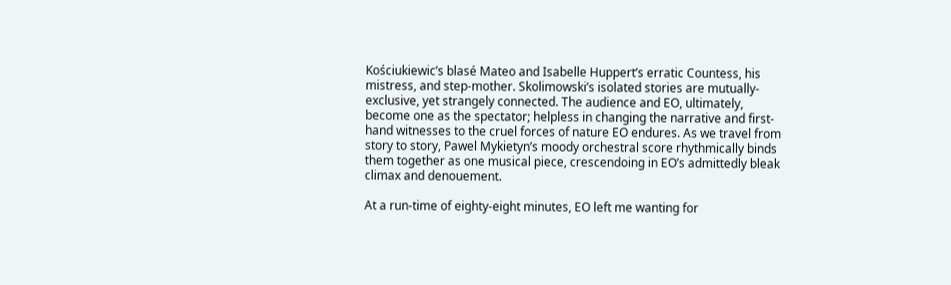Kościukiewic’s blasé Mateo and Isabelle Huppert’s erratic Countess, his mistress, and step-mother. Skolimowski’s isolated stories are mutually-exclusive, yet strangely connected. The audience and EO, ultimately, become one as the spectator; helpless in changing the narrative and first-hand witnesses to the cruel forces of nature EO endures. As we travel from story to story, Pawel Mykietyn’s moody orchestral score rhythmically binds them together as one musical piece, crescendoing in EO’s admittedly bleak climax and denouement.

At a run-time of eighty-eight minutes, EO left me wanting for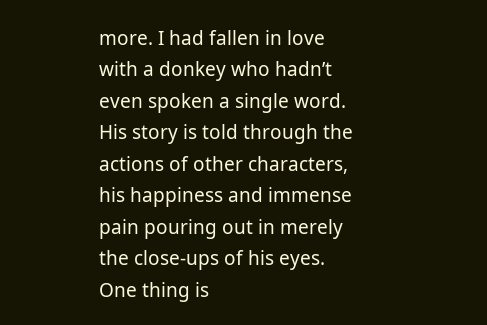more. I had fallen in love with a donkey who hadn’t even spoken a single word. His story is told through the actions of other characters, his happiness and immense pain pouring out in merely the close-ups of his eyes. One thing is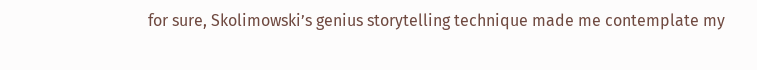for sure, Skolimowski’s genius storytelling technique made me contemplate my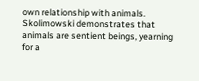own relationship with animals. Skolimowski demonstrates that animals are sentient beings, yearning for a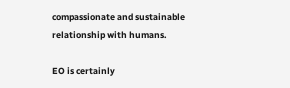compassionate and sustainable relationship with humans.

EO is certainly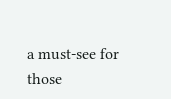a must-see for those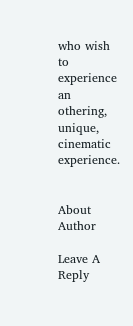who wish to experience an othering, unique, cinematic experience.


About Author

Leave A Reply